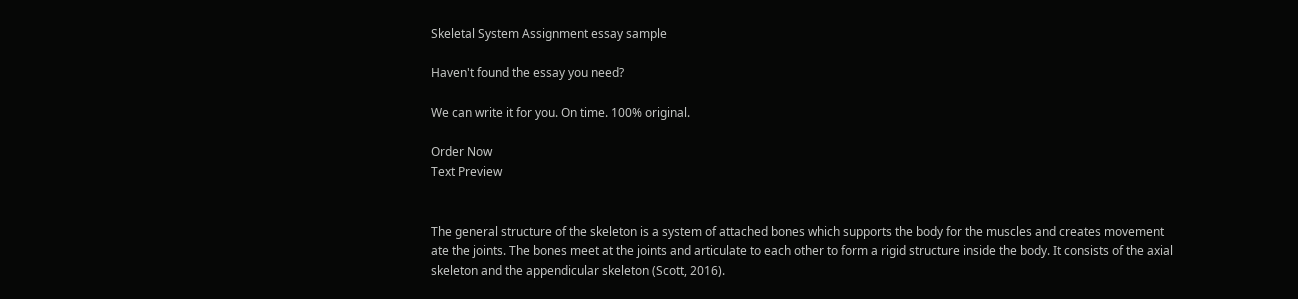Skeletal System Assignment essay sample

Haven't found the essay you need?

We can write it for you. On time. 100% original.

Order Now
Text Preview


The general structure of the skeleton is a system of attached bones which supports the body for the muscles and creates movement ate the joints. The bones meet at the joints and articulate to each other to form a rigid structure inside the body. It consists of the axial skeleton and the appendicular skeleton (Scott, 2016).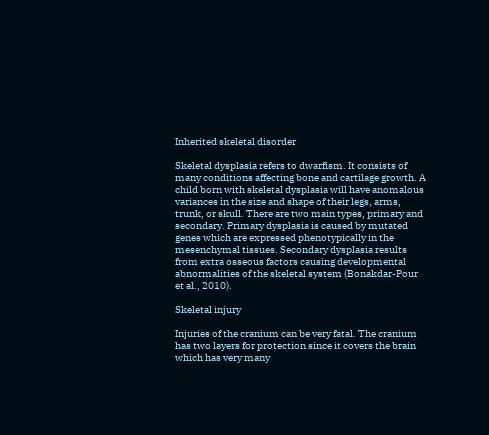Inherited skeletal disorder

Skeletal dysplasia refers to dwarfism. It consists of many conditions affecting bone and cartilage growth. A child born with skeletal dysplasia will have anomalous variances in the size and shape of their legs, arms, trunk, or skull. There are two main types, primary and secondary. Primary dysplasia is caused by mutated genes which are expressed phenotypically in the mesenchymal tissues. Secondary dysplasia results from extra osseous factors causing developmental abnormalities of the skeletal system (Bonakdar-Pour et al., 2010).

Skeletal injury

Injuries of the cranium can be very fatal. The cranium has two layers for protection since it covers the brain which has very many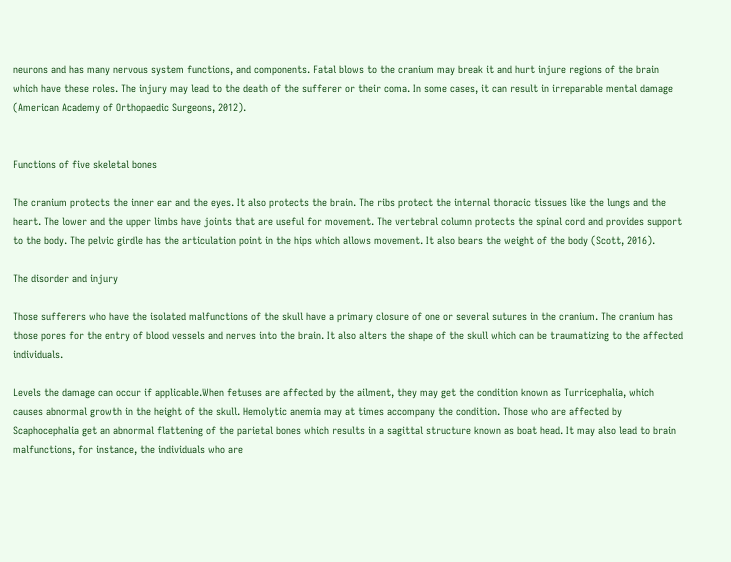neurons and has many nervous system functions, and components. Fatal blows to the cranium may break it and hurt injure regions of the brain which have these roles. The injury may lead to the death of the sufferer or their coma. In some cases, it can result in irreparable mental damage (American Academy of Orthopaedic Surgeons, 2012).


Functions of five skeletal bones

The cranium protects the inner ear and the eyes. It also protects the brain. The ribs protect the internal thoracic tissues like the lungs and the heart. The lower and the upper limbs have joints that are useful for movement. The vertebral column protects the spinal cord and provides support to the body. The pelvic girdle has the articulation point in the hips which allows movement. It also bears the weight of the body (Scott, 2016).

The disorder and injury

Those sufferers who have the isolated malfunctions of the skull have a primary closure of one or several sutures in the cranium. The cranium has those pores for the entry of blood vessels and nerves into the brain. It also alters the shape of the skull which can be traumatizing to the affected individuals.

Levels the damage can occur if applicable.When fetuses are affected by the ailment, they may get the condition known as Turricephalia, which causes abnormal growth in the height of the skull. Hemolytic anemia may at times accompany the condition. Those who are affected by Scaphocephalia get an abnormal flattening of the parietal bones which results in a sagittal structure known as boat head. It may also lead to brain malfunctions, for instance, the individuals who are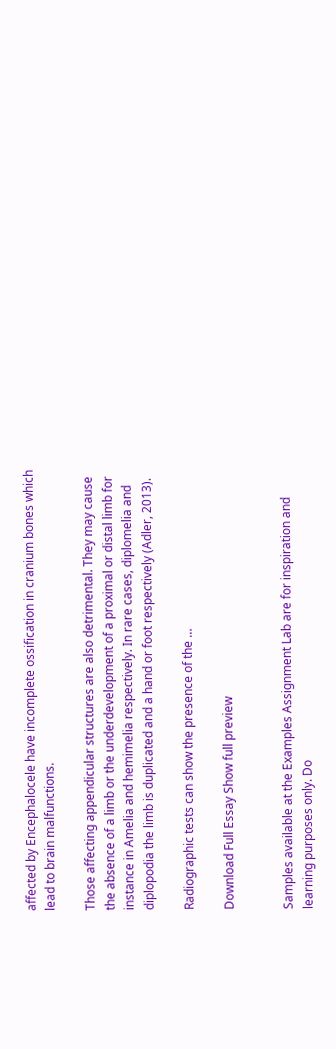affected by Encephalocele have incomplete ossification in cranium bones which lead to brain malfunctions.

Those affecting appendicular structures are also detrimental. They may cause the absence of a limb or the underdevelopment of a proximal or distal limb for instance in Amelia and hemimelia respectively. In rare cases, diplomelia and diplopodia the limb is duplicated and a hand or foot respectively (Adler, 2013).

Radiographic tests can show the presence of the …

Download Full Essay Show full preview


Samples available at the Examples Assignment Lab are for inspiration and learning purposes only. Do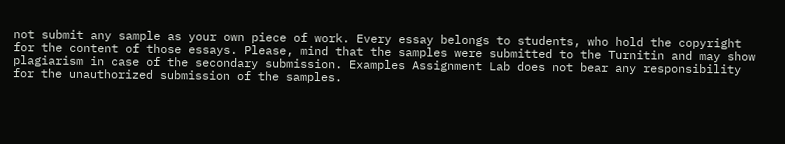not submit any sample as your own piece of work. Every essay belongs to students, who hold the copyright for the content of those essays. Please, mind that the samples were submitted to the Turnitin and may show plagiarism in case of the secondary submission. Examples Assignment Lab does not bear any responsibility for the unauthorized submission of the samples.